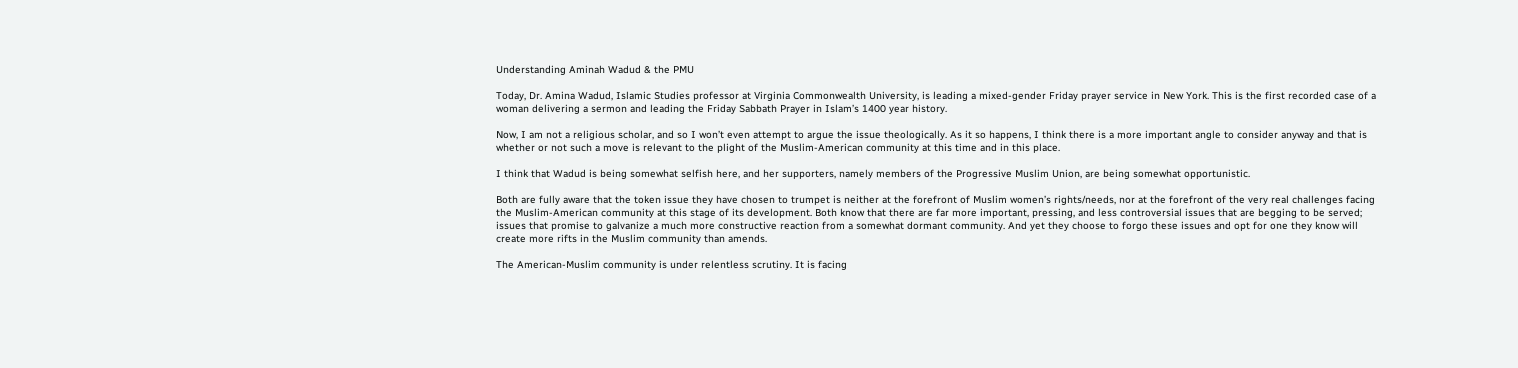Understanding Aminah Wadud & the PMU

Today, Dr. Amina Wadud, Islamic Studies professor at Virginia Commonwealth University, is leading a mixed-gender Friday prayer service in New York. This is the first recorded case of a woman delivering a sermon and leading the Friday Sabbath Prayer in Islam’s 1400 year history.

Now, I am not a religious scholar, and so I won’t even attempt to argue the issue theologically. As it so happens, I think there is a more important angle to consider anyway and that is whether or not such a move is relevant to the plight of the Muslim-American community at this time and in this place.

I think that Wadud is being somewhat selfish here, and her supporters, namely members of the Progressive Muslim Union, are being somewhat opportunistic.

Both are fully aware that the token issue they have chosen to trumpet is neither at the forefront of Muslim women’s rights/needs, nor at the forefront of the very real challenges facing the Muslim-American community at this stage of its development. Both know that there are far more important, pressing, and less controversial issues that are begging to be served; issues that promise to galvanize a much more constructive reaction from a somewhat dormant community. And yet they choose to forgo these issues and opt for one they know will create more rifts in the Muslim community than amends.

The American-Muslim community is under relentless scrutiny. It is facing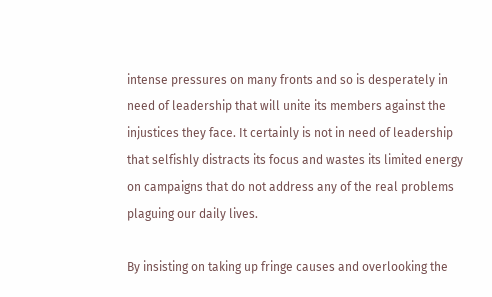intense pressures on many fronts and so is desperately in need of leadership that will unite its members against the injustices they face. It certainly is not in need of leadership that selfishly distracts its focus and wastes its limited energy on campaigns that do not address any of the real problems plaguing our daily lives.

By insisting on taking up fringe causes and overlooking the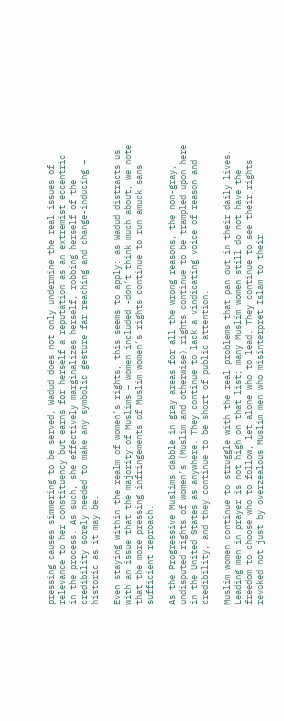pressing causes simmering to be served, Wadud does not only undermine the real issues of relevance to her constituency but earns for herself a reputation as an extremist eccentric in the process. As such, she effectively marginalizes herself, robbing herself of the credibility sorely needed to make any symbolic gesture far reaching and change-inducing – historic as it may be.

Even staying within the realm of women’s rights, this seems to apply: as Wadud distracts us with an issue that the majority of Muslims – women included -don’t think much about, we note that the more pressing infringements of Muslim women’s rights continue to run amuck sans sufficient reproach.

As the Progressive Muslims dabble in gray areas for all the wrong reasons, the non-gray, undisputed rights of women’s (Muslim and otherwise) rights continue to be trampled upon here in the United States as anywhere. They continue to lack a vindicating voice of reason and credibility, and they continue to be short of public attention.

Muslim women continue to struggle with the real problems that pan out in their daily lives. Leading men in prayer is not high on that list; many Muslim women still do not have the freedom to choose who to follow, let alone who to lead. They continue to see their rights revoked not just by overzealous Muslim men who misinterpret Islam to their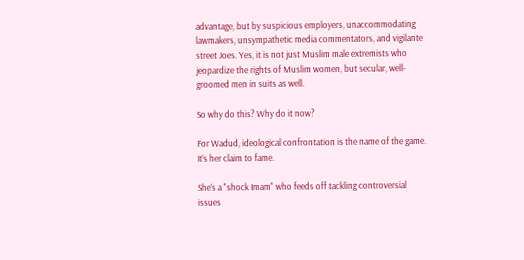advantage, but by suspicious employers, unaccommodating lawmakers, unsympathetic media commentators, and vigilante street Joes. Yes, it is not just Muslim male extremists who jeopardize the rights of Muslim women, but secular, well-groomed men in suits as well.

So why do this? Why do it now?

For Wadud, ideological confrontation is the name of the game. It’s her claim to fame.

She’s a "shock Imam" who feeds off tackling controversial issues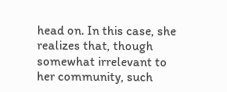head on. In this case, she realizes that, though somewhat irrelevant to her community, such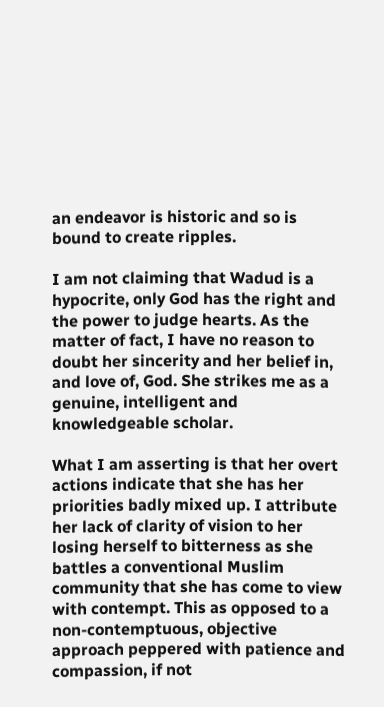an endeavor is historic and so is bound to create ripples.

I am not claiming that Wadud is a hypocrite, only God has the right and the power to judge hearts. As the matter of fact, I have no reason to doubt her sincerity and her belief in, and love of, God. She strikes me as a genuine, intelligent and knowledgeable scholar.

What I am asserting is that her overt actions indicate that she has her priorities badly mixed up. I attribute her lack of clarity of vision to her losing herself to bitterness as she battles a conventional Muslim community that she has come to view with contempt. This as opposed to a non-contemptuous, objective approach peppered with patience and compassion, if not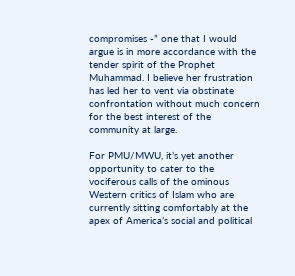compromises -” one that I would argue is in more accordance with the tender spirit of the Prophet Muhammad. I believe her frustration has led her to vent via obstinate confrontation without much concern for the best interest of the community at large.

For PMU/MWU, it’s yet another opportunity to cater to the vociferous calls of the ominous Western critics of Islam who are currently sitting comfortably at the apex of America’s social and political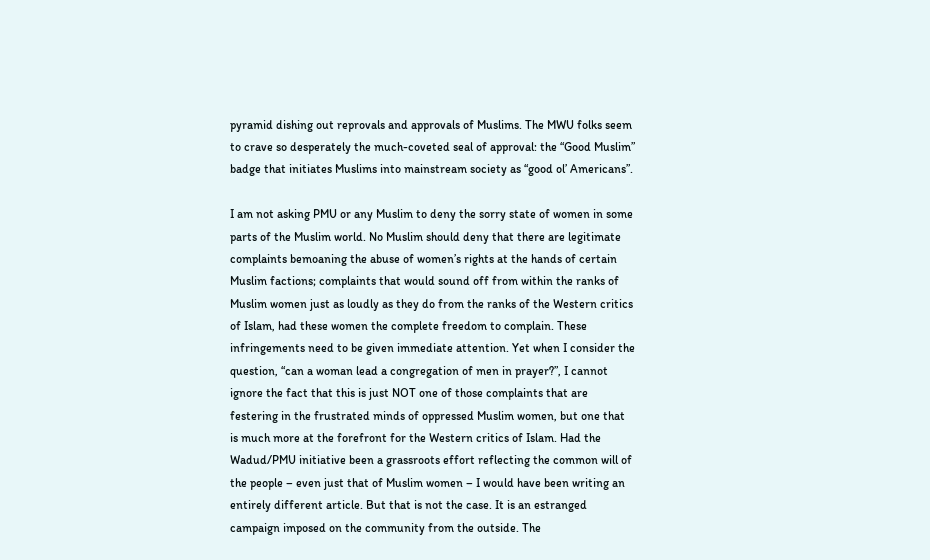pyramid dishing out reprovals and approvals of Muslims. The MWU folks seem to crave so desperately the much-coveted seal of approval: the “Good Muslim” badge that initiates Muslims into mainstream society as “good ol’ Americans”.

I am not asking PMU or any Muslim to deny the sorry state of women in some parts of the Muslim world. No Muslim should deny that there are legitimate complaints bemoaning the abuse of women’s rights at the hands of certain Muslim factions; complaints that would sound off from within the ranks of Muslim women just as loudly as they do from the ranks of the Western critics of Islam, had these women the complete freedom to complain. These infringements need to be given immediate attention. Yet when I consider the question, “can a woman lead a congregation of men in prayer?”, I cannot ignore the fact that this is just NOT one of those complaints that are festering in the frustrated minds of oppressed Muslim women, but one that is much more at the forefront for the Western critics of Islam. Had the Wadud/PMU initiative been a grassroots effort reflecting the common will of the people – even just that of Muslim women – I would have been writing an entirely different article. But that is not the case. It is an estranged campaign imposed on the community from the outside. The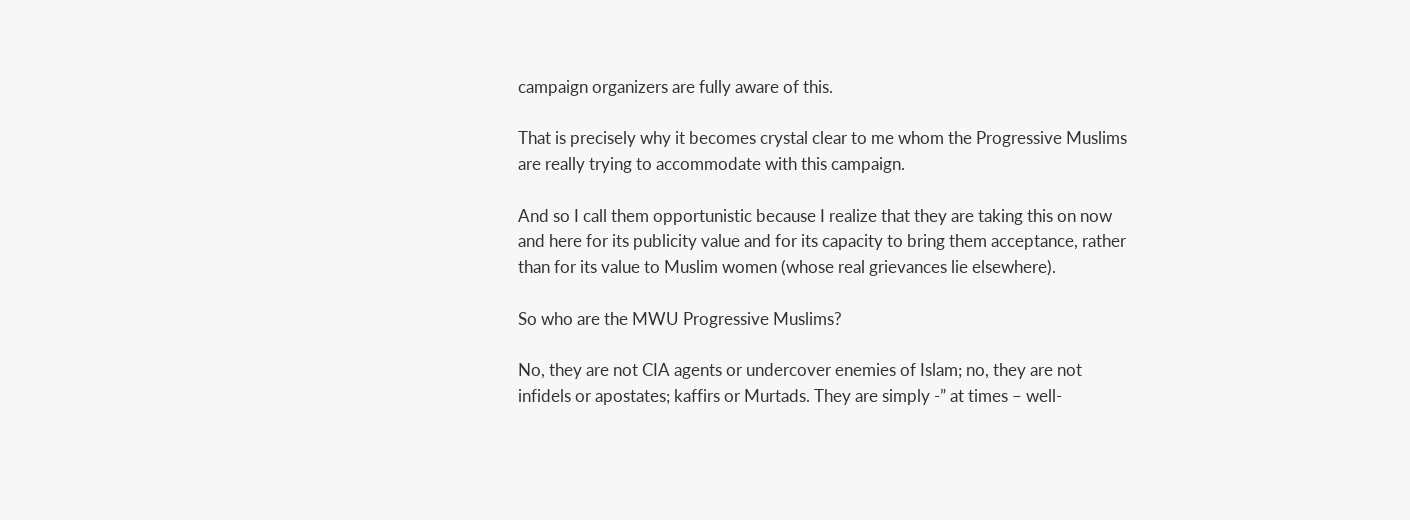campaign organizers are fully aware of this.

That is precisely why it becomes crystal clear to me whom the Progressive Muslims are really trying to accommodate with this campaign.

And so I call them opportunistic because I realize that they are taking this on now and here for its publicity value and for its capacity to bring them acceptance, rather than for its value to Muslim women (whose real grievances lie elsewhere).

So who are the MWU Progressive Muslims?

No, they are not CIA agents or undercover enemies of Islam; no, they are not infidels or apostates; kaffirs or Murtads. They are simply -” at times – well-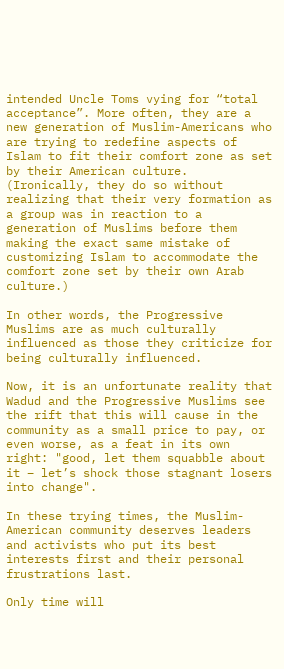intended Uncle Toms vying for “total acceptance”. More often, they are a new generation of Muslim-Americans who are trying to redefine aspects of Islam to fit their comfort zone as set by their American culture. (Ironically, they do so without realizing that their very formation as a group was in reaction to a generation of Muslims before them making the exact same mistake of customizing Islam to accommodate the comfort zone set by their own Arab culture.)

In other words, the Progressive Muslims are as much culturally influenced as those they criticize for being culturally influenced.

Now, it is an unfortunate reality that Wadud and the Progressive Muslims see the rift that this will cause in the community as a small price to pay, or even worse, as a feat in its own right: "good, let them squabble about it – let’s shock those stagnant losers into change".

In these trying times, the Muslim-American community deserves leaders and activists who put its best interests first and their personal frustrations last.

Only time will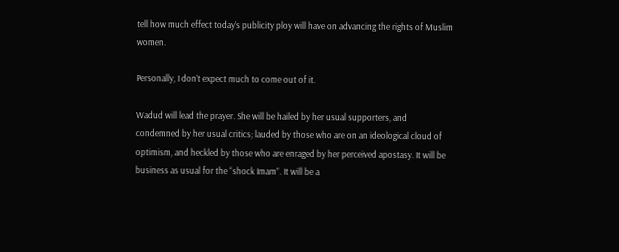tell how much effect today’s publicity ploy will have on advancing the rights of Muslim women.

Personally, I don’t expect much to come out of it.

Wadud will lead the prayer. She will be hailed by her usual supporters, and condemned by her usual critics; lauded by those who are on an ideological cloud of optimism, and heckled by those who are enraged by her perceived apostasy. It will be business as usual for the “shock Imam”. It will be a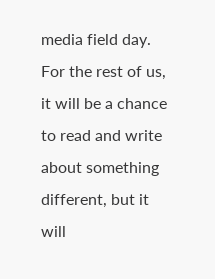media field day. For the rest of us, it will be a chance to read and write about something different, but it will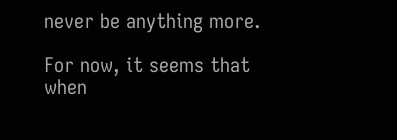never be anything more.

For now, it seems that when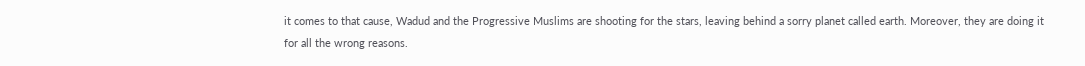it comes to that cause, Wadud and the Progressive Muslims are shooting for the stars, leaving behind a sorry planet called earth. Moreover, they are doing it for all the wrong reasons.